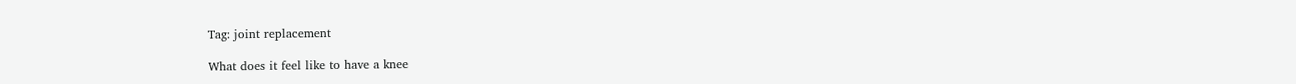Tag: joint replacement

What does it feel like to have a knee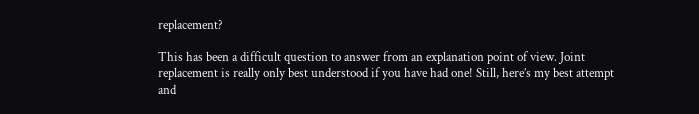replacement?

This has been a difficult question to answer from an explanation point of view. Joint replacement is really only best understood if you have had one! Still, here’s my best attempt and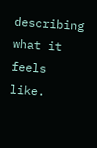describing what it feels like.